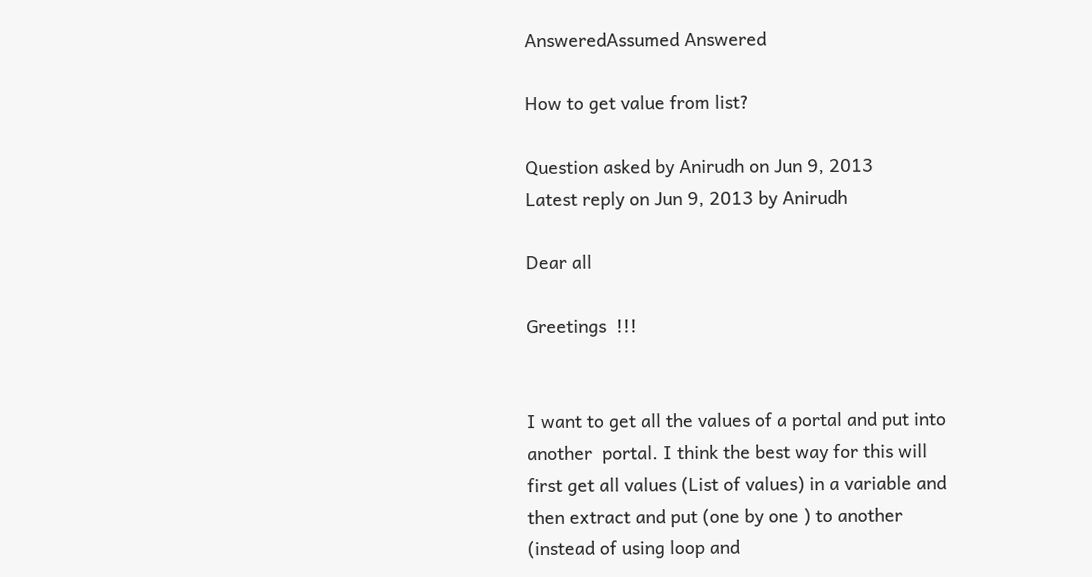AnsweredAssumed Answered

How to get value from list?

Question asked by Anirudh on Jun 9, 2013
Latest reply on Jun 9, 2013 by Anirudh

Dear all

Greetings  !!!


I want to get all the values of a portal and put into another  portal. I think the best way for this will first get all values (List of values) in a variable and then extract and put (one by one ) to another (instead of using loop and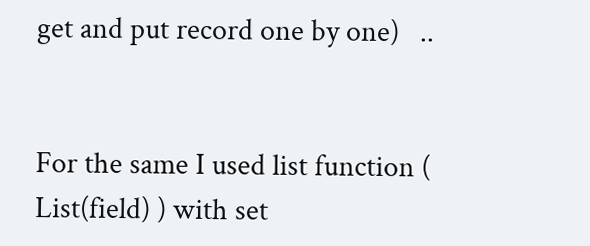get and put record one by one)   ..


For the same I used list function ( List(field) ) with set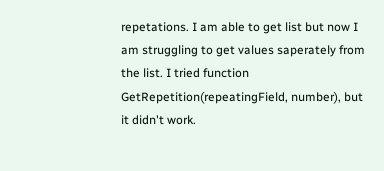repetations. I am able to get list but now I am struggling to get values saperately from the list. I tried function GetRepetition(repeatingField, number), but it didn't work.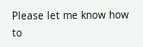Please let me know how to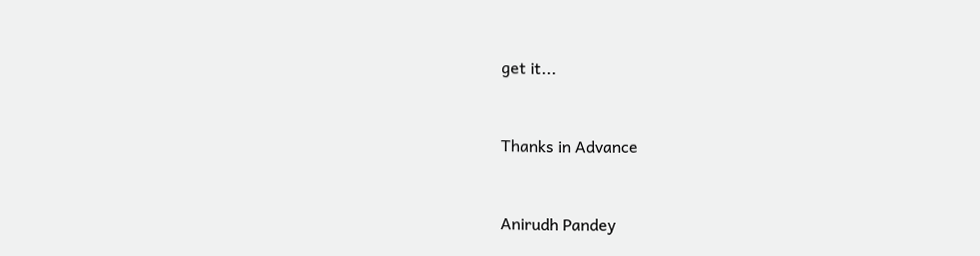get it...


Thanks in Advance


Anirudh Pandey